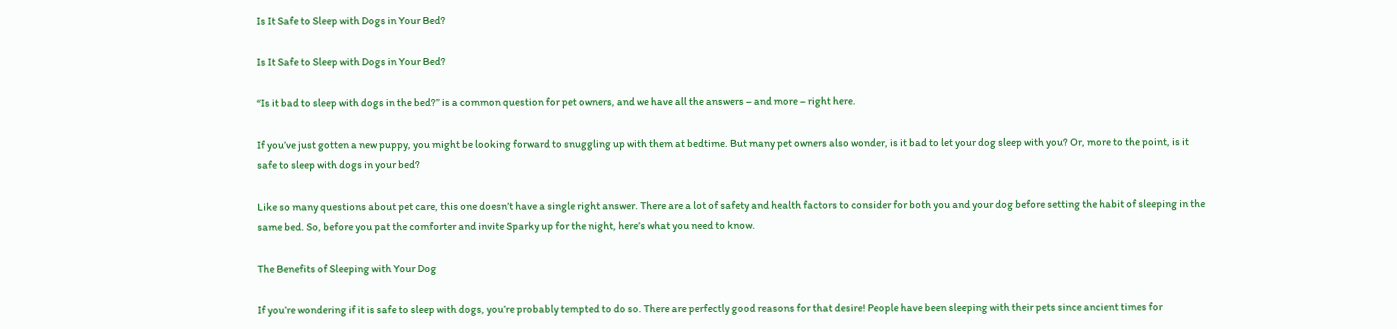Is It Safe to Sleep with Dogs in Your Bed?

Is It Safe to Sleep with Dogs in Your Bed?

“Is it bad to sleep with dogs in the bed?” is a common question for pet owners, and we have all the answers – and more – right here.

If you’ve just gotten a new puppy, you might be looking forward to snuggling up with them at bedtime. But many pet owners also wonder, is it bad to let your dog sleep with you? Or, more to the point, is it safe to sleep with dogs in your bed?

Like so many questions about pet care, this one doesn’t have a single right answer. There are a lot of safety and health factors to consider for both you and your dog before setting the habit of sleeping in the same bed. So, before you pat the comforter and invite Sparky up for the night, here’s what you need to know.

The Benefits of Sleeping with Your Dog

If you’re wondering if it is safe to sleep with dogs, you’re probably tempted to do so. There are perfectly good reasons for that desire! People have been sleeping with their pets since ancient times for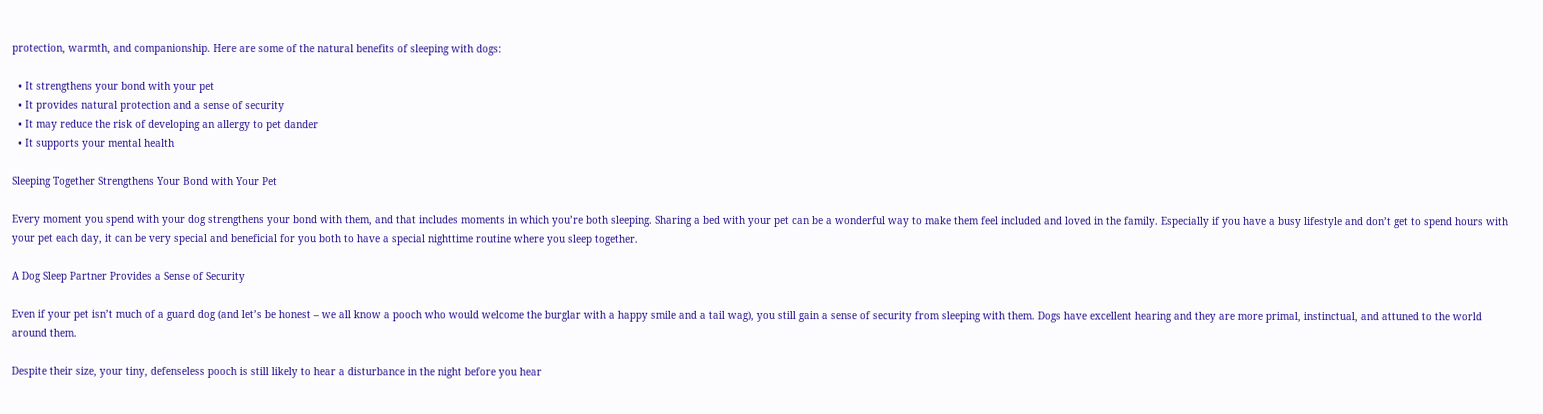protection, warmth, and companionship. Here are some of the natural benefits of sleeping with dogs:

  • It strengthens your bond with your pet
  • It provides natural protection and a sense of security
  • It may reduce the risk of developing an allergy to pet dander
  • It supports your mental health

Sleeping Together Strengthens Your Bond with Your Pet

Every moment you spend with your dog strengthens your bond with them, and that includes moments in which you’re both sleeping. Sharing a bed with your pet can be a wonderful way to make them feel included and loved in the family. Especially if you have a busy lifestyle and don’t get to spend hours with your pet each day, it can be very special and beneficial for you both to have a special nighttime routine where you sleep together.

A Dog Sleep Partner Provides a Sense of Security

Even if your pet isn’t much of a guard dog (and let’s be honest – we all know a pooch who would welcome the burglar with a happy smile and a tail wag), you still gain a sense of security from sleeping with them. Dogs have excellent hearing and they are more primal, instinctual, and attuned to the world around them.

Despite their size, your tiny, defenseless pooch is still likely to hear a disturbance in the night before you hear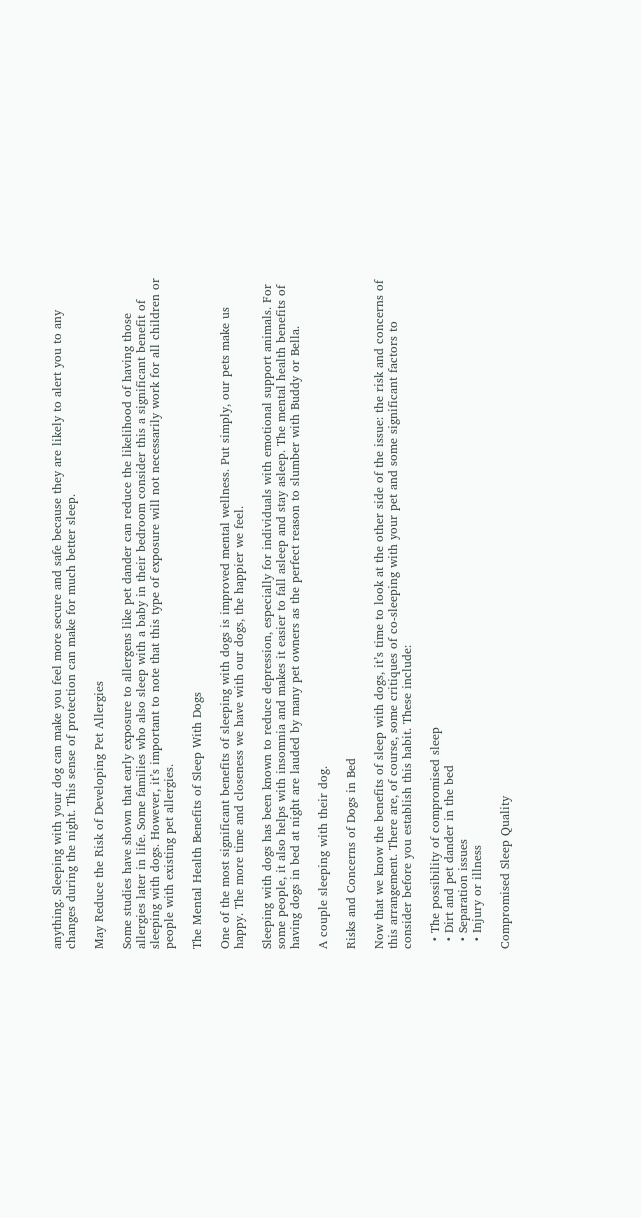anything. Sleeping with your dog can make you feel more secure and safe because they are likely to alert you to any changes during the night. This sense of protection can make for much better sleep.

May Reduce the Risk of Developing Pet Allergies

Some studies have shown that early exposure to allergens like pet dander can reduce the likelihood of having those allergies later in life. Some families who also sleep with a baby in their bedroom consider this a significant benefit of sleeping with dogs. However, it’s important to note that this type of exposure will not necessarily work for all children or people with existing pet allergies.

The Mental Health Benefits of Sleep With Dogs

One of the most significant benefits of sleeping with dogs is improved mental wellness. Put simply, our pets make us happy. The more time and closeness we have with our dogs, the happier we feel.

Sleeping with dogs has been known to reduce depression, especially for individuals with emotional support animals. For some people, it also helps with insomnia and makes it easier to fall asleep and stay asleep. The mental health benefits of having dogs in bed at night are lauded by many pet owners as the perfect reason to slumber with Buddy or Bella.

A couple sleeping with their dog.

Risks and Concerns of Dogs in Bed

Now that we know the benefits of sleep with dogs, it’s time to look at the other side of the issue: the risk and concerns of this arrangement. There are, of course, some critiques of co-sleeping with your pet and some significant factors to consider before you establish this habit. These include:

  • The possibility of compromised sleep
  • Dirt and pet dander in the bed
  • Separation issues
  • Injury or illness

Compromised Sleep Quality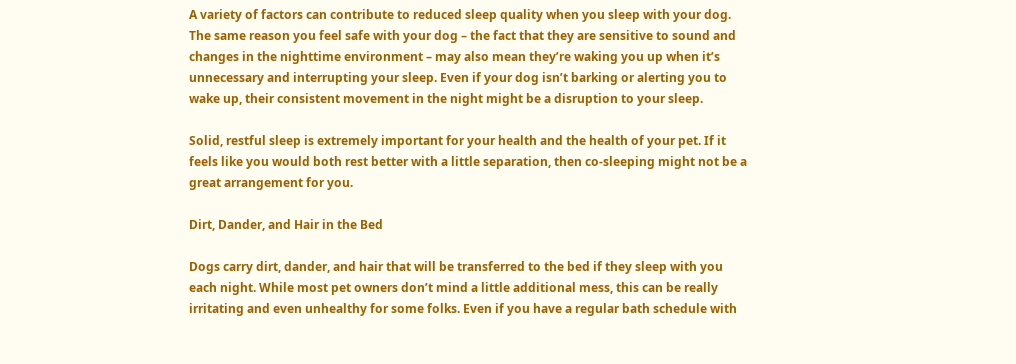A variety of factors can contribute to reduced sleep quality when you sleep with your dog. The same reason you feel safe with your dog – the fact that they are sensitive to sound and changes in the nighttime environment – may also mean they’re waking you up when it’s unnecessary and interrupting your sleep. Even if your dog isn’t barking or alerting you to wake up, their consistent movement in the night might be a disruption to your sleep.

Solid, restful sleep is extremely important for your health and the health of your pet. If it feels like you would both rest better with a little separation, then co-sleeping might not be a great arrangement for you.

Dirt, Dander, and Hair in the Bed

Dogs carry dirt, dander, and hair that will be transferred to the bed if they sleep with you each night. While most pet owners don’t mind a little additional mess, this can be really irritating and even unhealthy for some folks. Even if you have a regular bath schedule with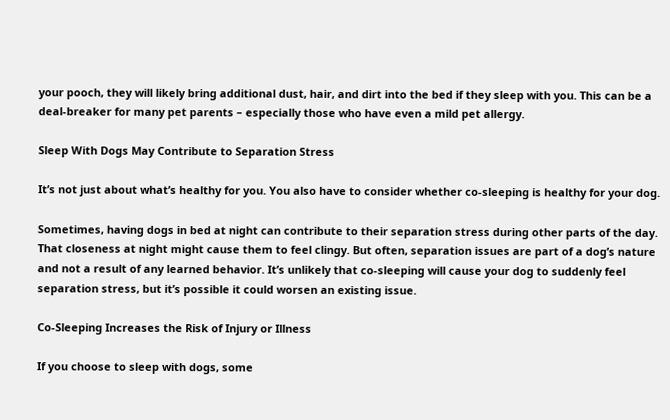your pooch, they will likely bring additional dust, hair, and dirt into the bed if they sleep with you. This can be a deal-breaker for many pet parents – especially those who have even a mild pet allergy.

Sleep With Dogs May Contribute to Separation Stress

It’s not just about what’s healthy for you. You also have to consider whether co-sleeping is healthy for your dog.

Sometimes, having dogs in bed at night can contribute to their separation stress during other parts of the day. That closeness at night might cause them to feel clingy. But often, separation issues are part of a dog’s nature and not a result of any learned behavior. It’s unlikely that co-sleeping will cause your dog to suddenly feel separation stress, but it’s possible it could worsen an existing issue.

Co-Sleeping Increases the Risk of Injury or Illness

If you choose to sleep with dogs, some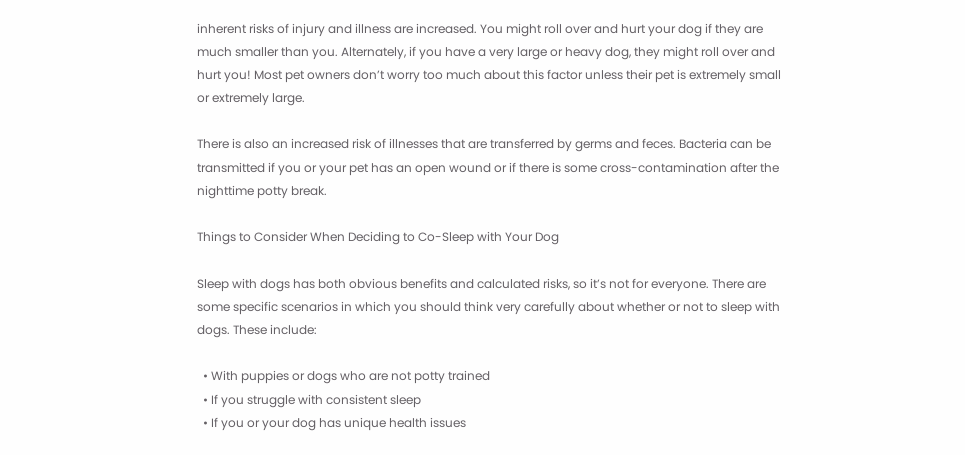inherent risks of injury and illness are increased. You might roll over and hurt your dog if they are much smaller than you. Alternately, if you have a very large or heavy dog, they might roll over and hurt you! Most pet owners don’t worry too much about this factor unless their pet is extremely small or extremely large.

There is also an increased risk of illnesses that are transferred by germs and feces. Bacteria can be transmitted if you or your pet has an open wound or if there is some cross-contamination after the nighttime potty break.

Things to Consider When Deciding to Co-Sleep with Your Dog

Sleep with dogs has both obvious benefits and calculated risks, so it’s not for everyone. There are some specific scenarios in which you should think very carefully about whether or not to sleep with dogs. These include:

  • With puppies or dogs who are not potty trained
  • If you struggle with consistent sleep
  • If you or your dog has unique health issues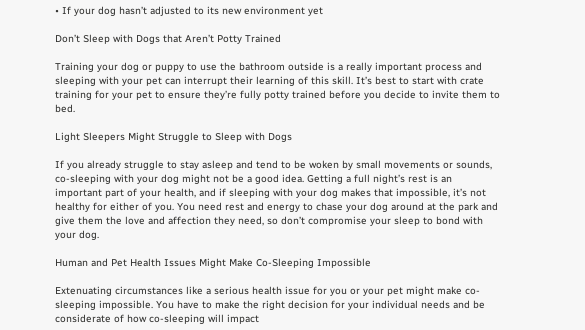• If your dog hasn’t adjusted to its new environment yet

Don’t Sleep with Dogs that Aren’t Potty Trained

Training your dog or puppy to use the bathroom outside is a really important process and sleeping with your pet can interrupt their learning of this skill. It’s best to start with crate training for your pet to ensure they’re fully potty trained before you decide to invite them to bed.

Light Sleepers Might Struggle to Sleep with Dogs

If you already struggle to stay asleep and tend to be woken by small movements or sounds, co-sleeping with your dog might not be a good idea. Getting a full night’s rest is an important part of your health, and if sleeping with your dog makes that impossible, it’s not healthy for either of you. You need rest and energy to chase your dog around at the park and give them the love and affection they need, so don’t compromise your sleep to bond with your dog.

Human and Pet Health Issues Might Make Co-Sleeping Impossible

Extenuating circumstances like a serious health issue for you or your pet might make co-sleeping impossible. You have to make the right decision for your individual needs and be considerate of how co-sleeping will impact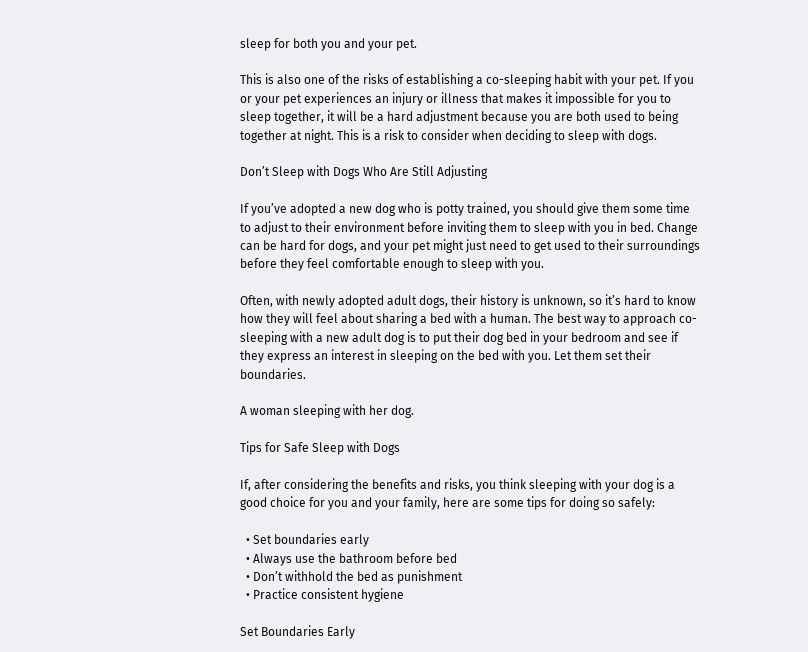sleep for both you and your pet.

This is also one of the risks of establishing a co-sleeping habit with your pet. If you or your pet experiences an injury or illness that makes it impossible for you to sleep together, it will be a hard adjustment because you are both used to being together at night. This is a risk to consider when deciding to sleep with dogs.

Don’t Sleep with Dogs Who Are Still Adjusting

If you’ve adopted a new dog who is potty trained, you should give them some time to adjust to their environment before inviting them to sleep with you in bed. Change can be hard for dogs, and your pet might just need to get used to their surroundings before they feel comfortable enough to sleep with you.

Often, with newly adopted adult dogs, their history is unknown, so it’s hard to know how they will feel about sharing a bed with a human. The best way to approach co-sleeping with a new adult dog is to put their dog bed in your bedroom and see if they express an interest in sleeping on the bed with you. Let them set their boundaries.

A woman sleeping with her dog.

Tips for Safe Sleep with Dogs

If, after considering the benefits and risks, you think sleeping with your dog is a good choice for you and your family, here are some tips for doing so safely:

  • Set boundaries early
  • Always use the bathroom before bed
  • Don’t withhold the bed as punishment
  • Practice consistent hygiene

Set Boundaries Early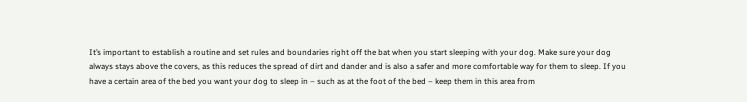It’s important to establish a routine and set rules and boundaries right off the bat when you start sleeping with your dog. Make sure your dog always stays above the covers, as this reduces the spread of dirt and dander and is also a safer and more comfortable way for them to sleep. If you have a certain area of the bed you want your dog to sleep in – such as at the foot of the bed – keep them in this area from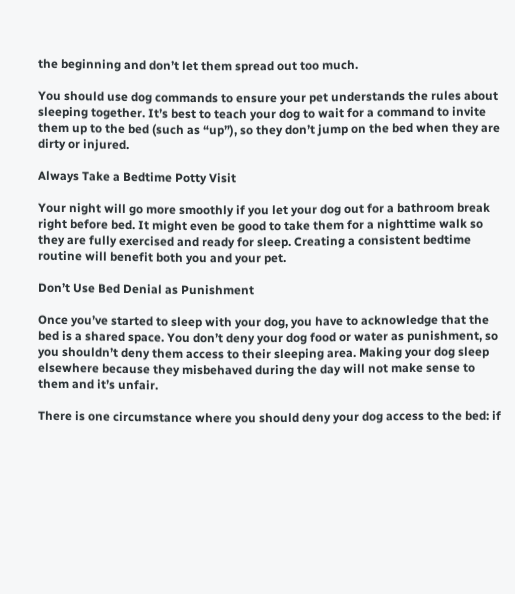the beginning and don’t let them spread out too much.

You should use dog commands to ensure your pet understands the rules about sleeping together. It’s best to teach your dog to wait for a command to invite them up to the bed (such as “up”), so they don’t jump on the bed when they are dirty or injured.

Always Take a Bedtime Potty Visit

Your night will go more smoothly if you let your dog out for a bathroom break right before bed. It might even be good to take them for a nighttime walk so they are fully exercised and ready for sleep. Creating a consistent bedtime routine will benefit both you and your pet.

Don’t Use Bed Denial as Punishment

Once you’ve started to sleep with your dog, you have to acknowledge that the bed is a shared space. You don’t deny your dog food or water as punishment, so you shouldn’t deny them access to their sleeping area. Making your dog sleep elsewhere because they misbehaved during the day will not make sense to them and it’s unfair.

There is one circumstance where you should deny your dog access to the bed: if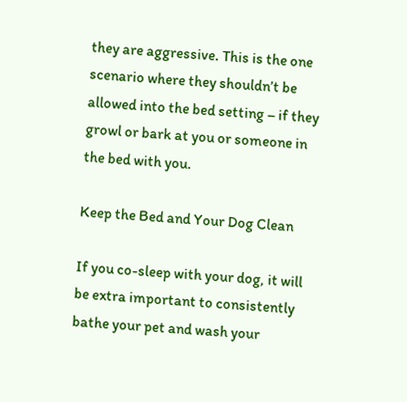they are aggressive. This is the one scenario where they shouldn’t be allowed into the bed setting – if they growl or bark at you or someone in the bed with you.

Keep the Bed and Your Dog Clean

If you co-sleep with your dog, it will be extra important to consistently bathe your pet and wash your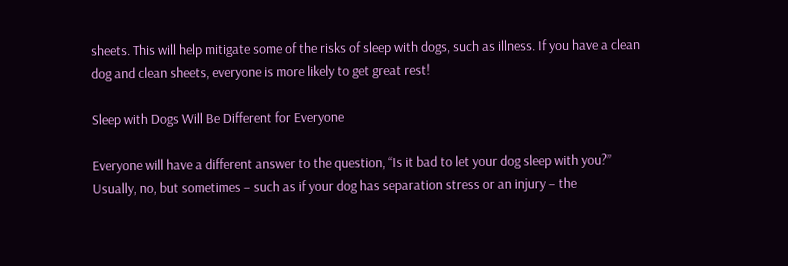sheets. This will help mitigate some of the risks of sleep with dogs, such as illness. If you have a clean dog and clean sheets, everyone is more likely to get great rest!

Sleep with Dogs Will Be Different for Everyone

Everyone will have a different answer to the question, “Is it bad to let your dog sleep with you?” Usually, no, but sometimes – such as if your dog has separation stress or an injury – the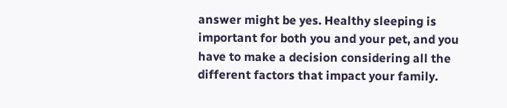answer might be yes. Healthy sleeping is important for both you and your pet, and you have to make a decision considering all the different factors that impact your family.